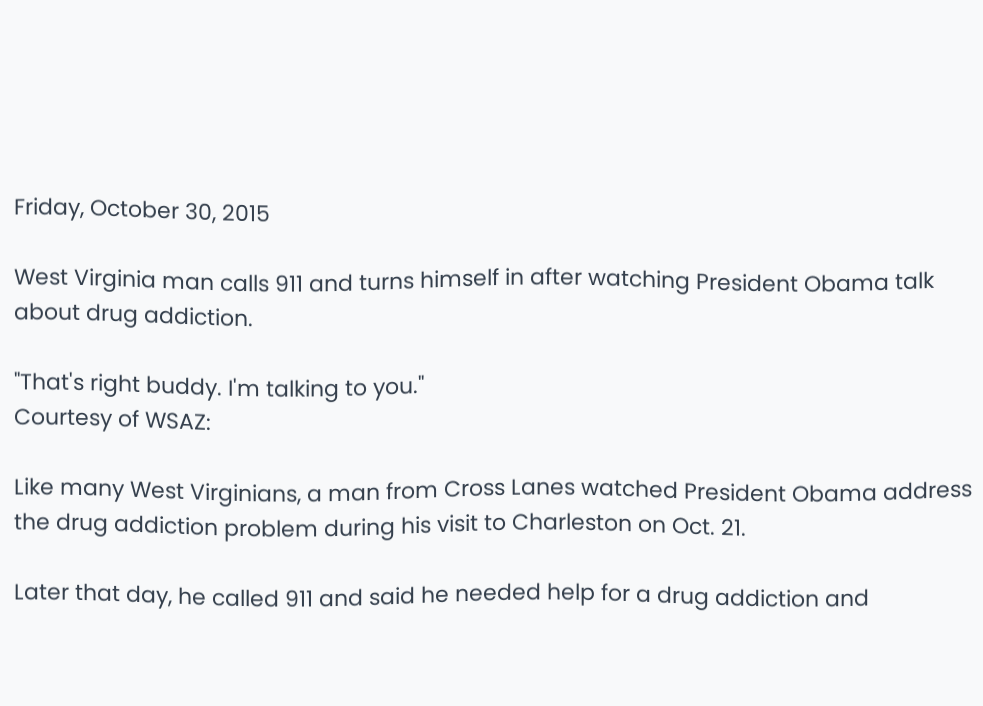Friday, October 30, 2015

West Virginia man calls 911 and turns himself in after watching President Obama talk about drug addiction.

"That's right buddy. I'm talking to you."
Courtesy of WSAZ:

Like many West Virginians, a man from Cross Lanes watched President Obama address the drug addiction problem during his visit to Charleston on Oct. 21.

Later that day, he called 911 and said he needed help for a drug addiction and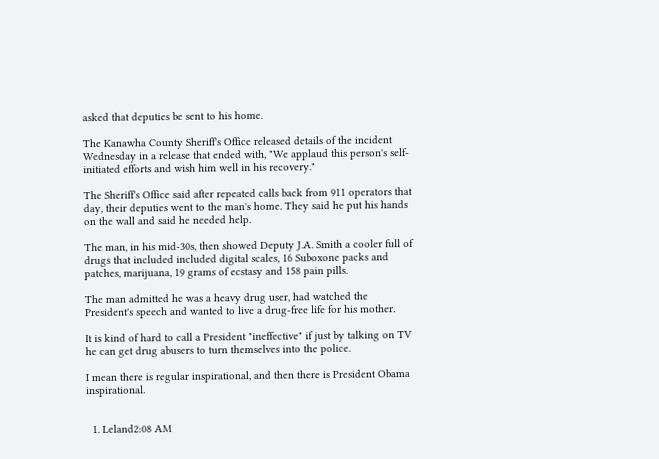asked that deputies be sent to his home.

The Kanawha County Sheriff's Office released details of the incident Wednesday in a release that ended with, "We applaud this person's self-initiated efforts and wish him well in his recovery."

The Sheriff's Office said after repeated calls back from 911 operators that day, their deputies went to the man's home. They said he put his hands on the wall and said he needed help.

The man, in his mid-30s, then showed Deputy J.A. Smith a cooler full of drugs that included included digital scales, 16 Suboxone packs and patches, marijuana, 19 grams of ecstasy and 158 pain pills.

The man admitted he was a heavy drug user, had watched the President's speech and wanted to live a drug-free life for his mother.

It is kind of hard to call a President "ineffective" if just by talking on TV he can get drug abusers to turn themselves into the police.

I mean there is regular inspirational, and then there is President Obama inspirational.


  1. Leland2:08 AM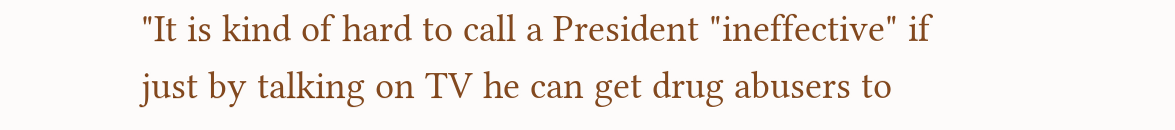"It is kind of hard to call a President "ineffective" if just by talking on TV he can get drug abusers to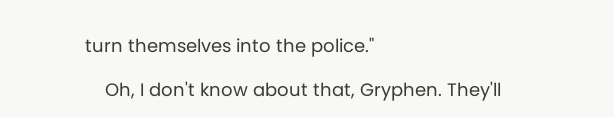turn themselves into the police."

    Oh, I don't know about that, Gryphen. They'll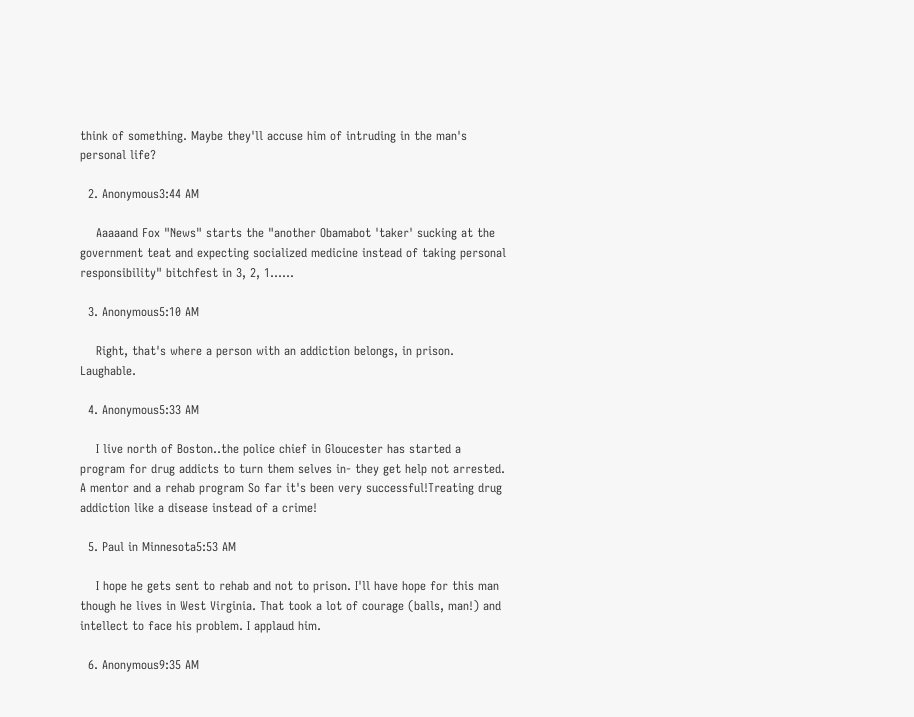think of something. Maybe they'll accuse him of intruding in the man's personal life?

  2. Anonymous3:44 AM

    Aaaaand Fox "News" starts the "another Obamabot 'taker' sucking at the government teat and expecting socialized medicine instead of taking personal responsibility" bitchfest in 3, 2, 1......

  3. Anonymous5:10 AM

    Right, that's where a person with an addiction belongs, in prison. Laughable.

  4. Anonymous5:33 AM

    I live north of Boston..the police chief in Gloucester has started a program for drug addicts to turn them selves in- they get help not arrested. A mentor and a rehab program So far it's been very successful!Treating drug addiction like a disease instead of a crime!

  5. Paul in Minnesota5:53 AM

    I hope he gets sent to rehab and not to prison. I'll have hope for this man though he lives in West Virginia. That took a lot of courage (balls, man!) and intellect to face his problem. I applaud him.

  6. Anonymous9:35 AM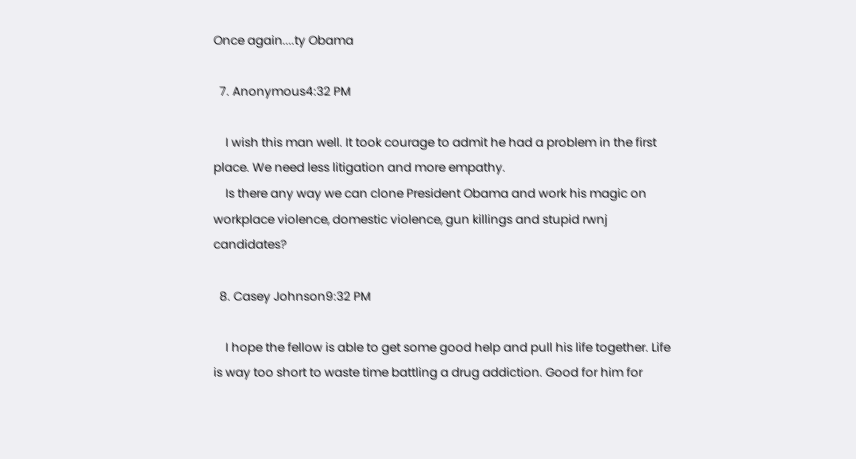Once again....ty Obama

  7. Anonymous4:32 PM

    I wish this man well. It took courage to admit he had a problem in the first place. We need less litigation and more empathy.
    Is there any way we can clone President Obama and work his magic on workplace violence, domestic violence, gun killings and stupid rwnj candidates?

  8. Casey Johnson9:32 PM

    I hope the fellow is able to get some good help and pull his life together. Life is way too short to waste time battling a drug addiction. Good for him for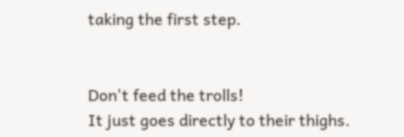taking the first step.


Don't feed the trolls!
It just goes directly to their thighs.